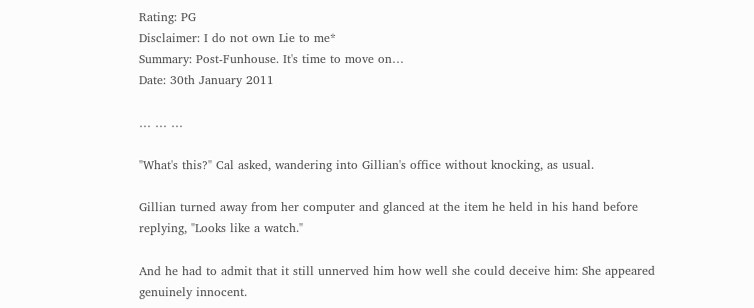Rating: PG
Disclaimer: I do not own Lie to me*
Summary: Post-Funhouse. It's time to move on…
Date: 30th January 2011

… … …

"What's this?" Cal asked, wandering into Gillian's office without knocking, as usual.

Gillian turned away from her computer and glanced at the item he held in his hand before replying, "Looks like a watch."

And he had to admit that it still unnerved him how well she could deceive him: She appeared genuinely innocent.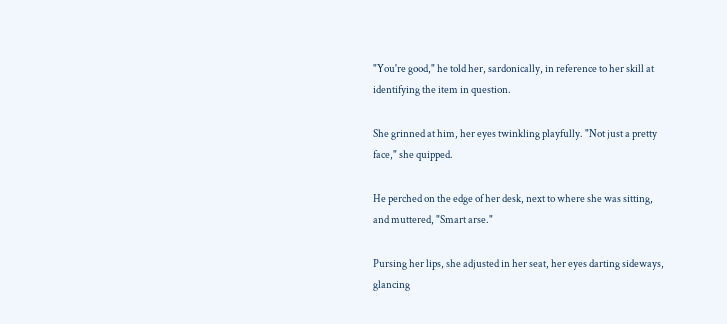"You're good," he told her, sardonically, in reference to her skill at identifying the item in question.

She grinned at him, her eyes twinkling playfully. "Not just a pretty face," she quipped.

He perched on the edge of her desk, next to where she was sitting, and muttered, "Smart arse."

Pursing her lips, she adjusted in her seat, her eyes darting sideways, glancing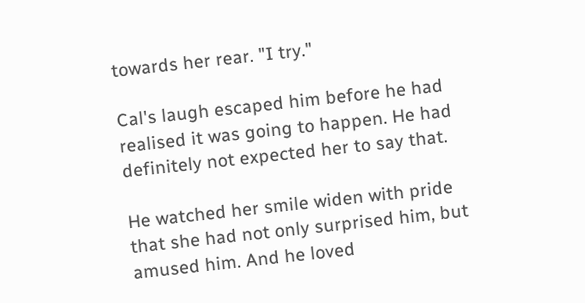towards her rear. "I try."

Cal's laugh escaped him before he had realised it was going to happen. He had definitely not expected her to say that.

He watched her smile widen with pride that she had not only surprised him, but amused him. And he loved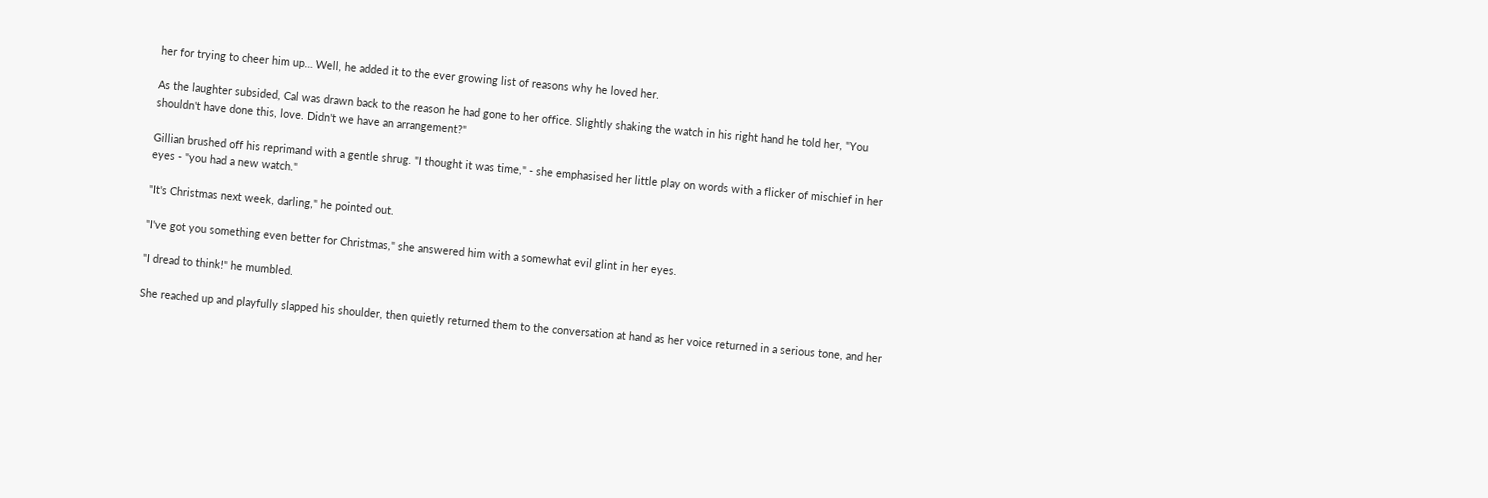her for trying to cheer him up… Well, he added it to the ever growing list of reasons why he loved her.

As the laughter subsided, Cal was drawn back to the reason he had gone to her office. Slightly shaking the watch in his right hand he told her, "You shouldn't have done this, love. Didn't we have an arrangement?"

Gillian brushed off his reprimand with a gentle shrug. "I thought it was time," - she emphasised her little play on words with a flicker of mischief in her eyes - "you had a new watch."

"It's Christmas next week, darling," he pointed out.

"I've got you something even better for Christmas," she answered him with a somewhat evil glint in her eyes.

"I dread to think!" he mumbled.

She reached up and playfully slapped his shoulder, then quietly returned them to the conversation at hand as her voice returned in a serious tone, and her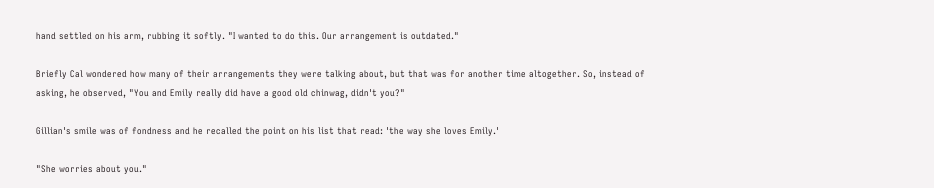hand settled on his arm, rubbing it softly. "I wanted to do this. Our arrangement is outdated."

Briefly Cal wondered how many of their arrangements they were talking about, but that was for another time altogether. So, instead of asking, he observed, "You and Emily really did have a good old chinwag, didn't you?"

Gillian's smile was of fondness and he recalled the point on his list that read: 'the way she loves Emily.'

"She worries about you."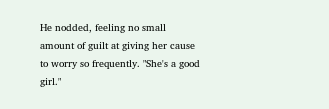He nodded, feeling no small amount of guilt at giving her cause to worry so frequently. "She's a good girl."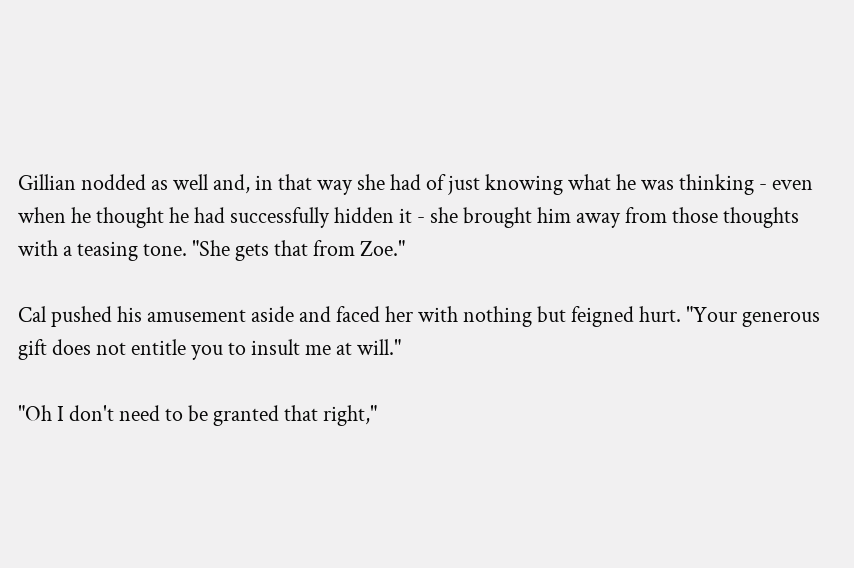Gillian nodded as well and, in that way she had of just knowing what he was thinking - even when he thought he had successfully hidden it - she brought him away from those thoughts with a teasing tone. "She gets that from Zoe."

Cal pushed his amusement aside and faced her with nothing but feigned hurt. "Your generous gift does not entitle you to insult me at will."

"Oh I don't need to be granted that right,"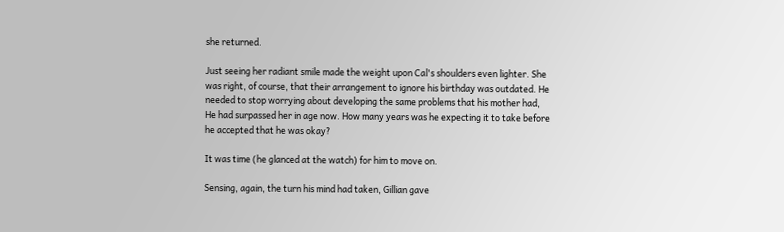she returned.

Just seeing her radiant smile made the weight upon Cal's shoulders even lighter. She was right, of course, that their arrangement to ignore his birthday was outdated. He needed to stop worrying about developing the same problems that his mother had, He had surpassed her in age now. How many years was he expecting it to take before he accepted that he was okay?

It was time (he glanced at the watch) for him to move on.

Sensing, again, the turn his mind had taken, Gillian gave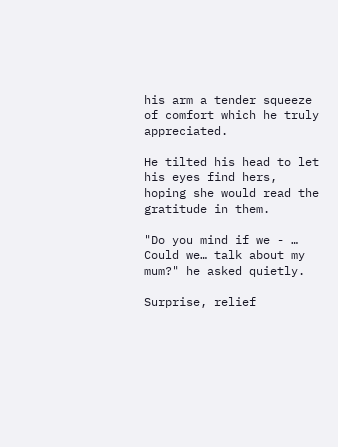his arm a tender squeeze of comfort which he truly appreciated.

He tilted his head to let his eyes find hers, hoping she would read the gratitude in them.

"Do you mind if we - … Could we… talk about my mum?" he asked quietly.

Surprise, relief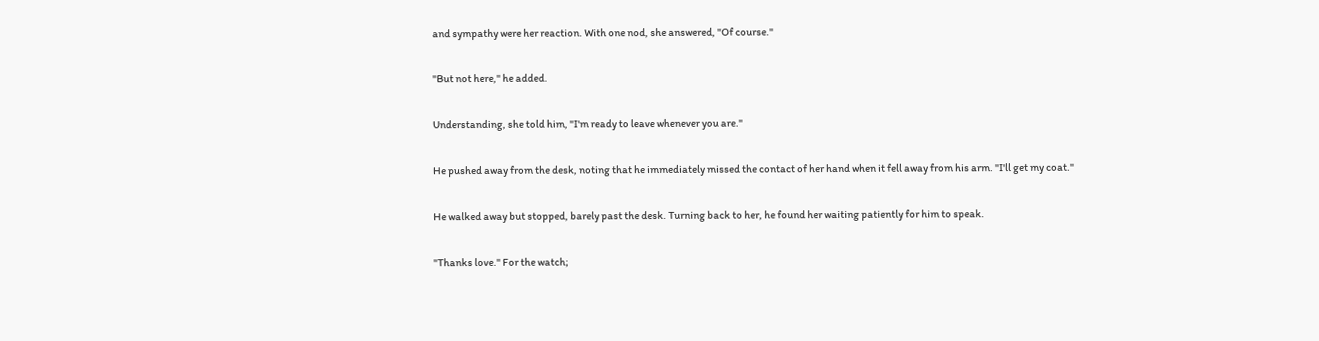and sympathy were her reaction. With one nod, she answered, "Of course."

"But not here," he added.

Understanding, she told him, "I'm ready to leave whenever you are."

He pushed away from the desk, noting that he immediately missed the contact of her hand when it fell away from his arm. "I'll get my coat."

He walked away but stopped, barely past the desk. Turning back to her, he found her waiting patiently for him to speak.

"Thanks love." For the watch;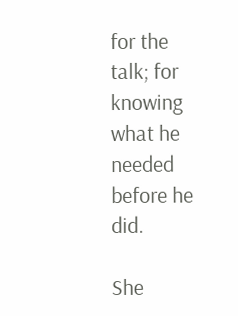for the talk; for knowing what he needed before he did.

She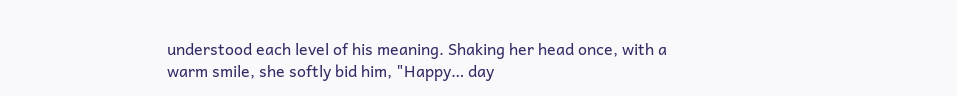understood each level of his meaning. Shaking her head once, with a warm smile, she softly bid him, "Happy… day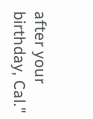after your birthday, Cal."